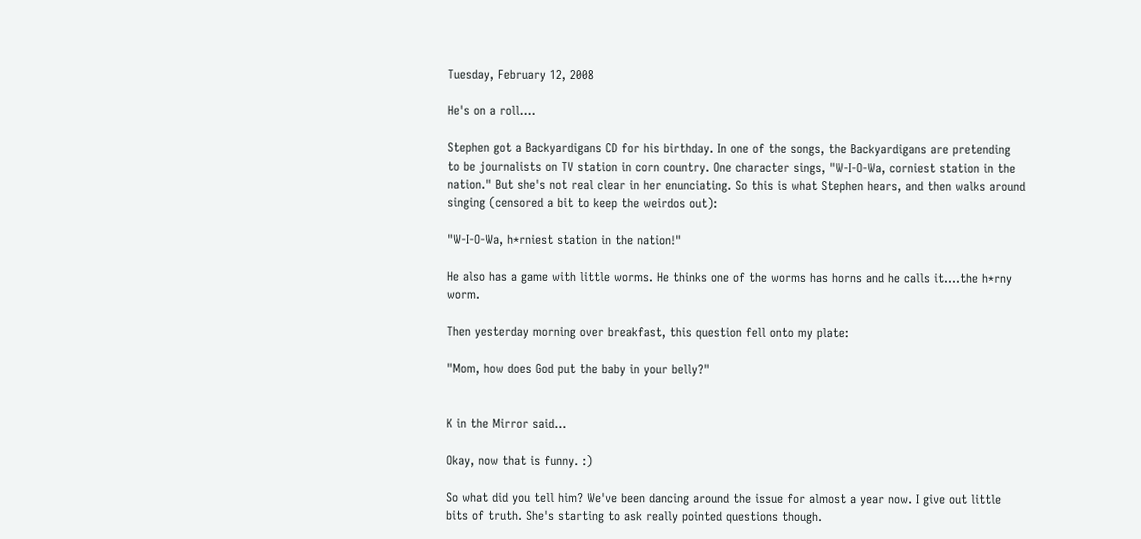Tuesday, February 12, 2008

He's on a roll....

Stephen got a Backyardigans CD for his birthday. In one of the songs, the Backyardigans are pretending to be journalists on TV station in corn country. One character sings, "W-I-O-Wa, corniest station in the nation." But she's not real clear in her enunciating. So this is what Stephen hears, and then walks around singing (censored a bit to keep the weirdos out):

"W-I-O-Wa, h*rniest station in the nation!"

He also has a game with little worms. He thinks one of the worms has horns and he calls it....the h*rny worm.

Then yesterday morning over breakfast, this question fell onto my plate:

"Mom, how does God put the baby in your belly?"


K in the Mirror said...

Okay, now that is funny. :)

So what did you tell him? We've been dancing around the issue for almost a year now. I give out little bits of truth. She's starting to ask really pointed questions though.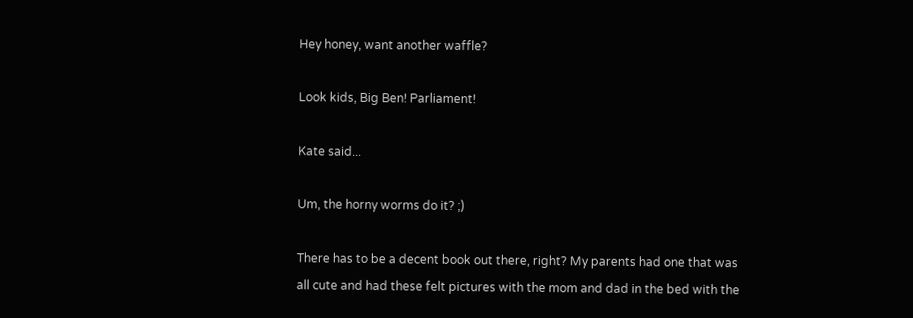Hey honey, want another waffle?

Look kids, Big Ben! Parliament!

Kate said...

Um, the horny worms do it? ;)

There has to be a decent book out there, right? My parents had one that was all cute and had these felt pictures with the mom and dad in the bed with the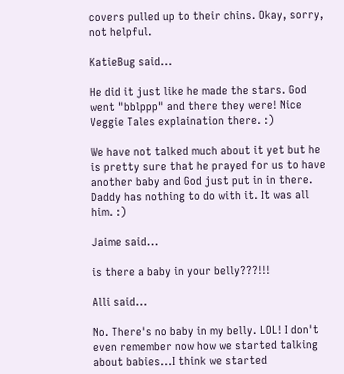covers pulled up to their chins. Okay, sorry, not helpful.

KatieBug said...

He did it just like he made the stars. God went "bblppp" and there they were! Nice Veggie Tales explaination there. :)

We have not talked much about it yet but he is pretty sure that he prayed for us to have another baby and God just put in in there. Daddy has nothing to do with it. It was all him. :)

Jaime said...

is there a baby in your belly???!!!

Alli said...

No. There's no baby in my belly. LOL! I don't even remember now how we started talking about babies...I think we started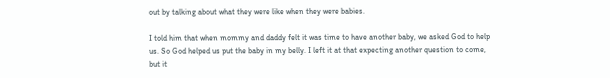out by talking about what they were like when they were babies.

I told him that when mommy and daddy felt it was time to have another baby, we asked God to help us. So God helped us put the baby in my belly. I left it at that expecting another question to come, but it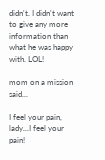didn't. I didn't want to give any more information than what he was happy with. LOL!

mom on a mission said...

I feel your pain, lady...I feel your pain!